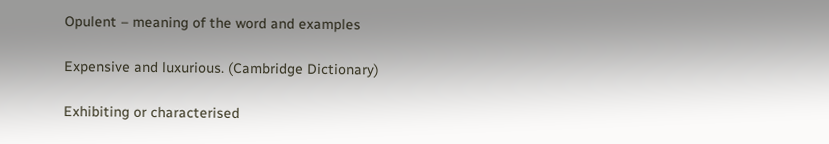Opulent – meaning of the word and examples

Expensive and luxurious. (Cambridge Dictionary)

Exhibiting or characterised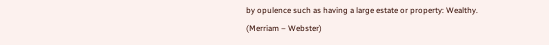by opulence such as having a large estate or property: Wealthy. (Merriam – Webster)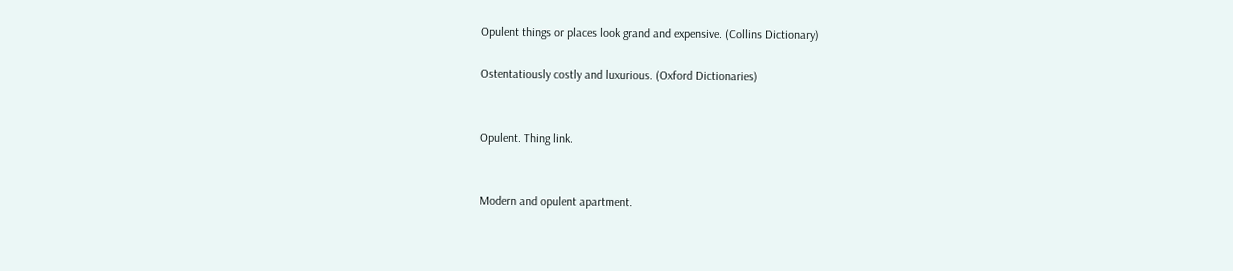Opulent things or places look grand and expensive. (Collins Dictionary)

Ostentatiously costly and luxurious. (Oxford Dictionaries)


Opulent. Thing link.


Modern and opulent apartment.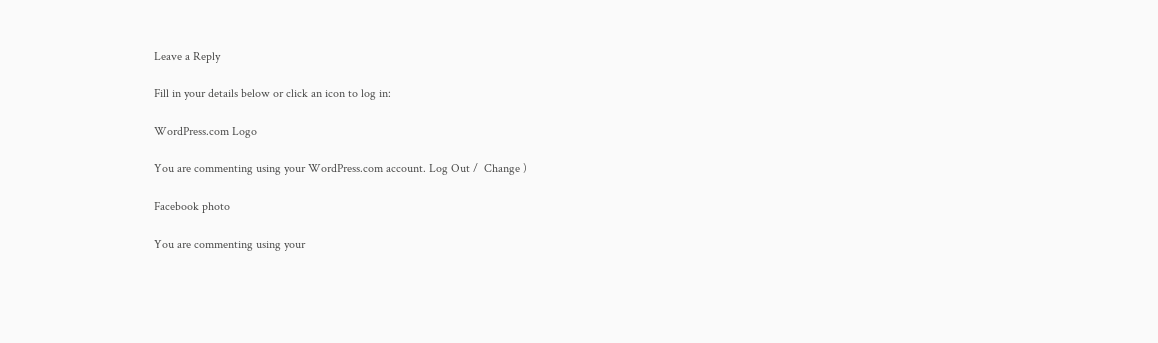Leave a Reply

Fill in your details below or click an icon to log in:

WordPress.com Logo

You are commenting using your WordPress.com account. Log Out /  Change )

Facebook photo

You are commenting using your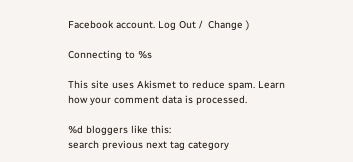Facebook account. Log Out /  Change )

Connecting to %s

This site uses Akismet to reduce spam. Learn how your comment data is processed.

%d bloggers like this:
search previous next tag category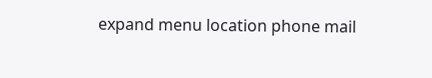expand menu location phone mail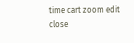time cart zoom edit close